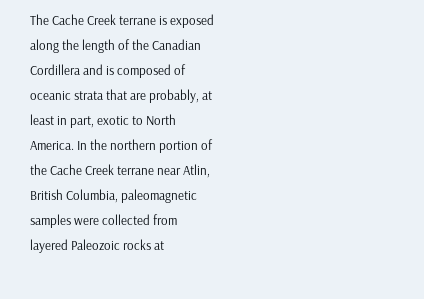The Cache Creek terrane is exposed along the length of the Canadian Cordillera and is composed of oceanic strata that are probably, at least in part, exotic to North America. In the northern portion of the Cache Creek terrane near Atlin, British Columbia, paleomagnetic samples were collected from layered Paleozoic rocks at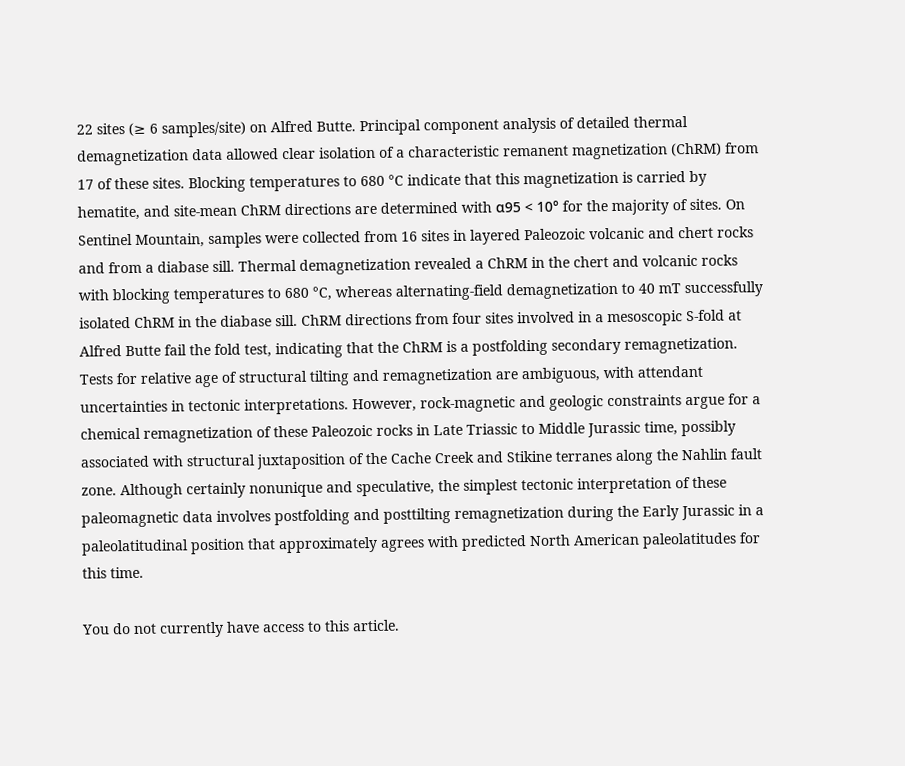22 sites (≥ 6 samples/site) on Alfred Butte. Principal component analysis of detailed thermal demagnetization data allowed clear isolation of a characteristic remanent magnetization (ChRM) from 17 of these sites. Blocking temperatures to 680 °C indicate that this magnetization is carried by hematite, and site-mean ChRM directions are determined with α95 < 10° for the majority of sites. On Sentinel Mountain, samples were collected from 16 sites in layered Paleozoic volcanic and chert rocks and from a diabase sill. Thermal demagnetization revealed a ChRM in the chert and volcanic rocks with blocking temperatures to 680 °C, whereas alternating-field demagnetization to 40 mT successfully isolated ChRM in the diabase sill. ChRM directions from four sites involved in a mesoscopic S-fold at Alfred Butte fail the fold test, indicating that the ChRM is a postfolding secondary remagnetization. Tests for relative age of structural tilting and remagnetization are ambiguous, with attendant uncertainties in tectonic interpretations. However, rock-magnetic and geologic constraints argue for a chemical remagnetization of these Paleozoic rocks in Late Triassic to Middle Jurassic time, possibly associated with structural juxtaposition of the Cache Creek and Stikine terranes along the Nahlin fault zone. Although certainly nonunique and speculative, the simplest tectonic interpretation of these paleomagnetic data involves postfolding and posttilting remagnetization during the Early Jurassic in a paleolatitudinal position that approximately agrees with predicted North American paleolatitudes for this time.

You do not currently have access to this article.